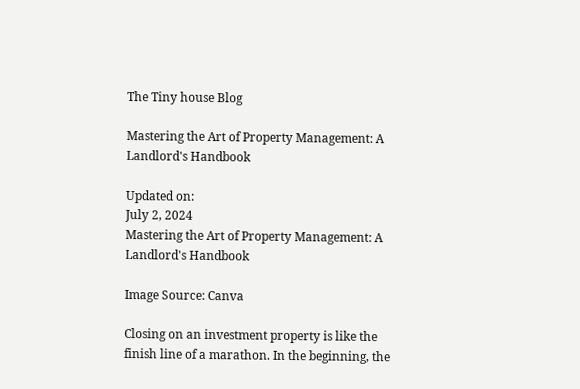The Tiny house Blog

Mastering the Art of Property Management: A Landlord's Handbook

Updated on:
July 2, 2024
Mastering the Art of Property Management: A Landlord's Handbook

Image Source: Canva

Closing on an investment property is like the finish line of a marathon. In the beginning, the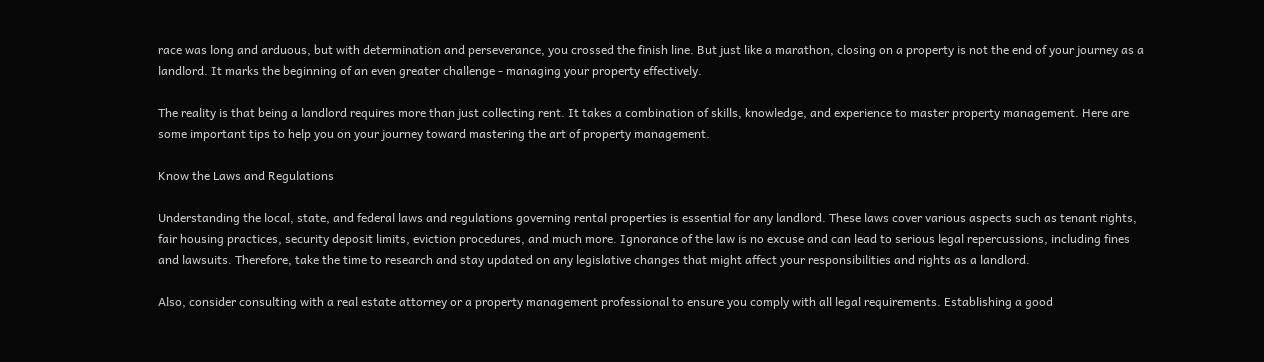race was long and arduous, but with determination and perseverance, you crossed the finish line. But just like a marathon, closing on a property is not the end of your journey as a landlord. It marks the beginning of an even greater challenge - managing your property effectively.

The reality is that being a landlord requires more than just collecting rent. It takes a combination of skills, knowledge, and experience to master property management. Here are some important tips to help you on your journey toward mastering the art of property management.

Know the Laws and Regulations

Understanding the local, state, and federal laws and regulations governing rental properties is essential for any landlord. These laws cover various aspects such as tenant rights, fair housing practices, security deposit limits, eviction procedures, and much more. Ignorance of the law is no excuse and can lead to serious legal repercussions, including fines and lawsuits. Therefore, take the time to research and stay updated on any legislative changes that might affect your responsibilities and rights as a landlord.

Also, consider consulting with a real estate attorney or a property management professional to ensure you comply with all legal requirements. Establishing a good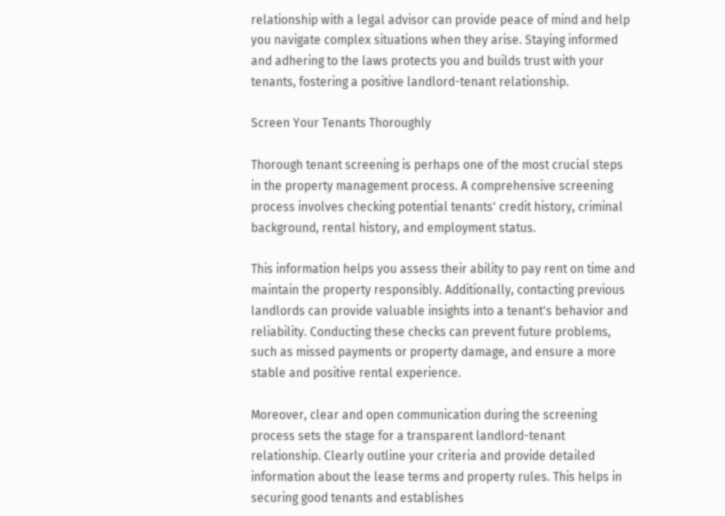relationship with a legal advisor can provide peace of mind and help you navigate complex situations when they arise. Staying informed and adhering to the laws protects you and builds trust with your tenants, fostering a positive landlord-tenant relationship.

Screen Your Tenants Thoroughly

Thorough tenant screening is perhaps one of the most crucial steps in the property management process. A comprehensive screening process involves checking potential tenants' credit history, criminal background, rental history, and employment status.

This information helps you assess their ability to pay rent on time and maintain the property responsibly. Additionally, contacting previous landlords can provide valuable insights into a tenant's behavior and reliability. Conducting these checks can prevent future problems, such as missed payments or property damage, and ensure a more stable and positive rental experience.

Moreover, clear and open communication during the screening process sets the stage for a transparent landlord-tenant relationship. Clearly outline your criteria and provide detailed information about the lease terms and property rules. This helps in securing good tenants and establishes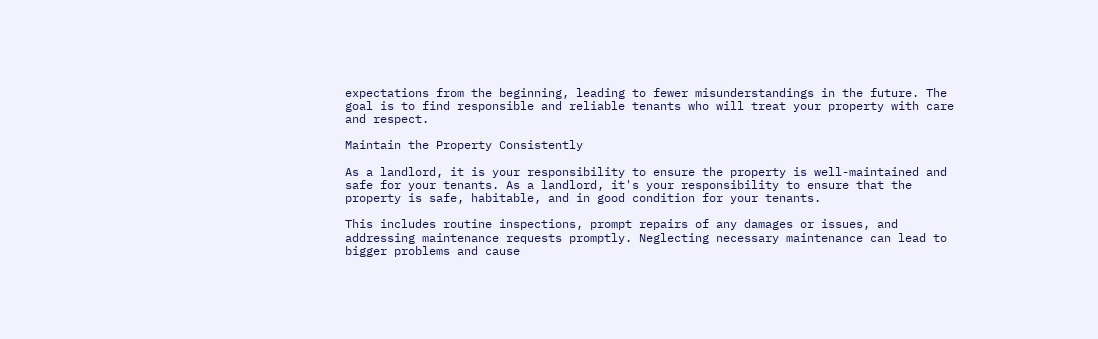expectations from the beginning, leading to fewer misunderstandings in the future. The goal is to find responsible and reliable tenants who will treat your property with care and respect.

Maintain the Property Consistently

As a landlord, it is your responsibility to ensure the property is well-maintained and safe for your tenants. As a landlord, it's your responsibility to ensure that the property is safe, habitable, and in good condition for your tenants.

This includes routine inspections, prompt repairs of any damages or issues, and addressing maintenance requests promptly. Neglecting necessary maintenance can lead to bigger problems and cause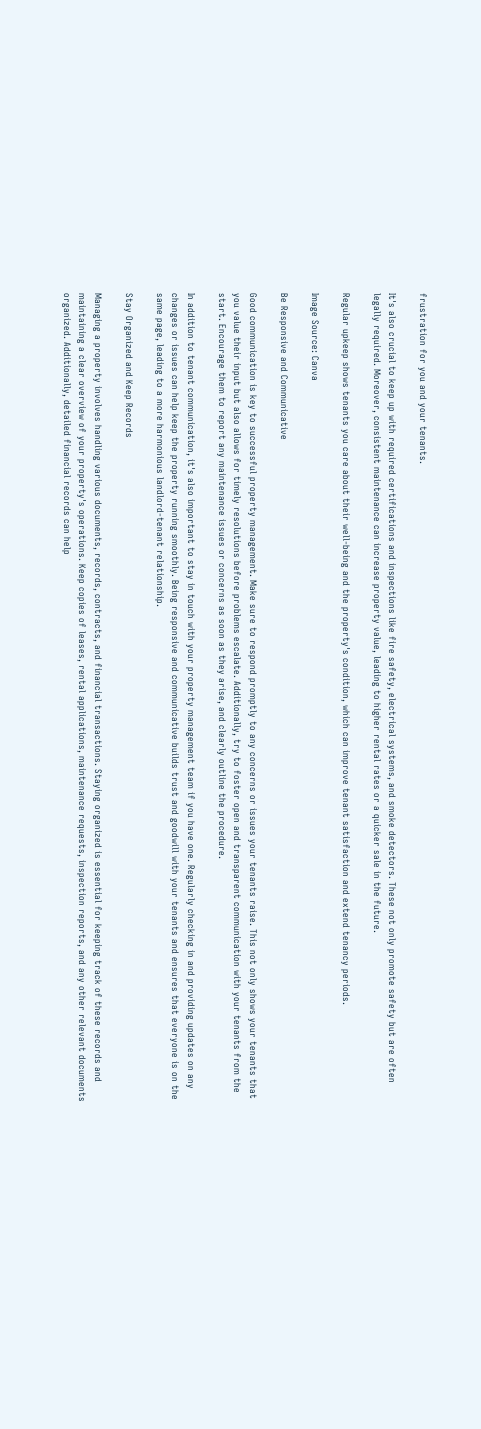frustration for you and your tenants.

It's also crucial to keep up with required certifications and inspections like fire safety, electrical systems, and smoke detectors. These not only promote safety but are often legally required. Moreover, consistent maintenance can increase property value, leading to higher rental rates or a quicker sale in the future.

Regular upkeep shows tenants you care about their well-being and the property's condition, which can improve tenant satisfaction and extend tenancy periods.

Image Source: Canva

Be Responsive and Communicative

Good communication is key to successful property management. Make sure to respond promptly to any concerns or issues your tenants raise. This not only shows your tenants that you value their input but also allows for timely resolutions before problems escalate. Additionally, try to foster open and transparent communication with your tenants from the start. Encourage them to report any maintenance issues or concerns as soon as they arise, and clearly outline the procedure.

In addition to tenant communication, it's also important to stay in touch with your property management team if you have one. Regularly checking in and providing updates on any changes or issues can help keep the property running smoothly. Being responsive and communicative builds trust and goodwill with your tenants and ensures that everyone is on the same page, leading to a more harmonious landlord-tenant relationship.

Stay Organized and Keep Records

Managing a property involves handling various documents, records, contracts, and financial transactions. Staying organized is essential for keeping track of these records and maintaining a clear overview of your property's operations. Keep copies of leases, rental applications, maintenance requests, inspection reports, and any other relevant documents organized. Additionally, detailed financial records can help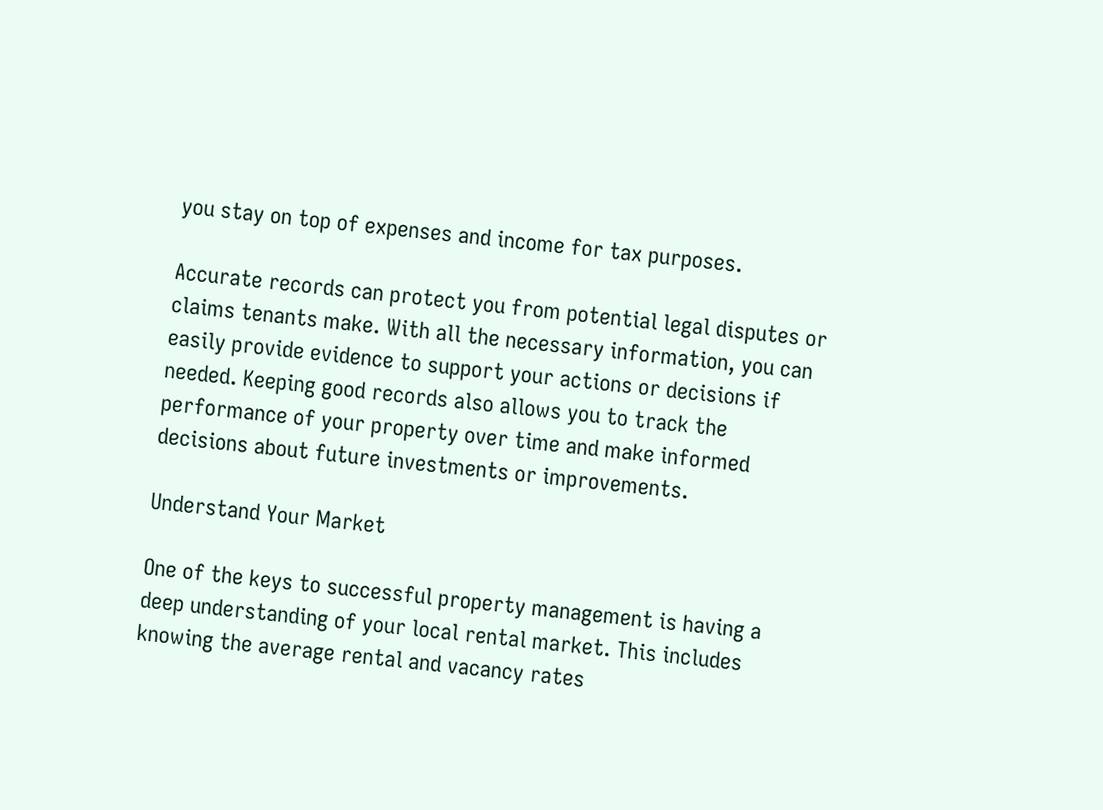you stay on top of expenses and income for tax purposes.

Accurate records can protect you from potential legal disputes or claims tenants make. With all the necessary information, you can easily provide evidence to support your actions or decisions if needed. Keeping good records also allows you to track the performance of your property over time and make informed decisions about future investments or improvements.

Understand Your Market

One of the keys to successful property management is having a deep understanding of your local rental market. This includes knowing the average rental and vacancy rates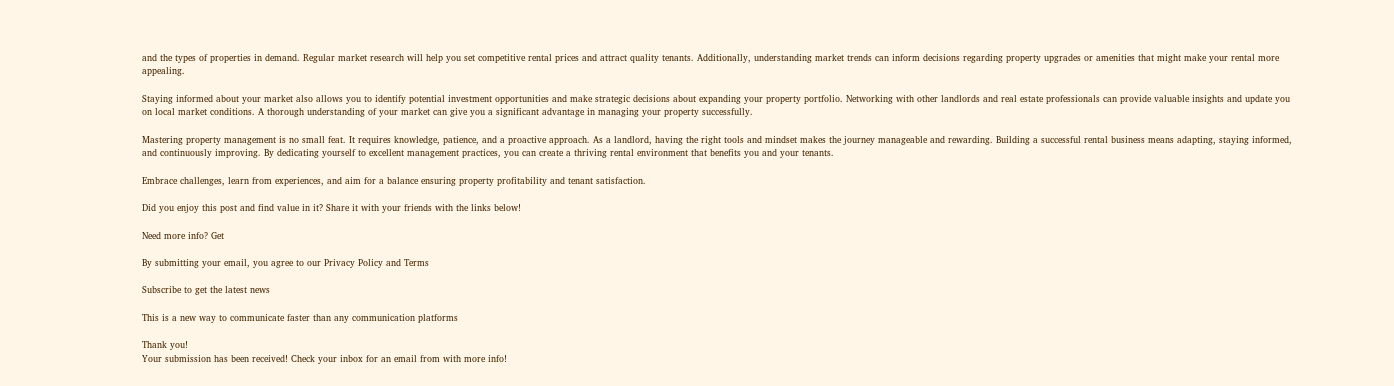and the types of properties in demand. Regular market research will help you set competitive rental prices and attract quality tenants. Additionally, understanding market trends can inform decisions regarding property upgrades or amenities that might make your rental more appealing.

Staying informed about your market also allows you to identify potential investment opportunities and make strategic decisions about expanding your property portfolio. Networking with other landlords and real estate professionals can provide valuable insights and update you on local market conditions. A thorough understanding of your market can give you a significant advantage in managing your property successfully.

Mastering property management is no small feat. It requires knowledge, patience, and a proactive approach. As a landlord, having the right tools and mindset makes the journey manageable and rewarding. Building a successful rental business means adapting, staying informed, and continuously improving. By dedicating yourself to excellent management practices, you can create a thriving rental environment that benefits you and your tenants.

Embrace challenges, learn from experiences, and aim for a balance ensuring property profitability and tenant satisfaction.

Did you enjoy this post and find value in it? Share it with your friends with the links below!

Need more info? Get

By submitting your email, you agree to our Privacy Policy and Terms

Subscribe to get the latest news

This is a new way to communicate faster than any communication platforms

Thank you!
Your submission has been received! Check your inbox for an email from with more info!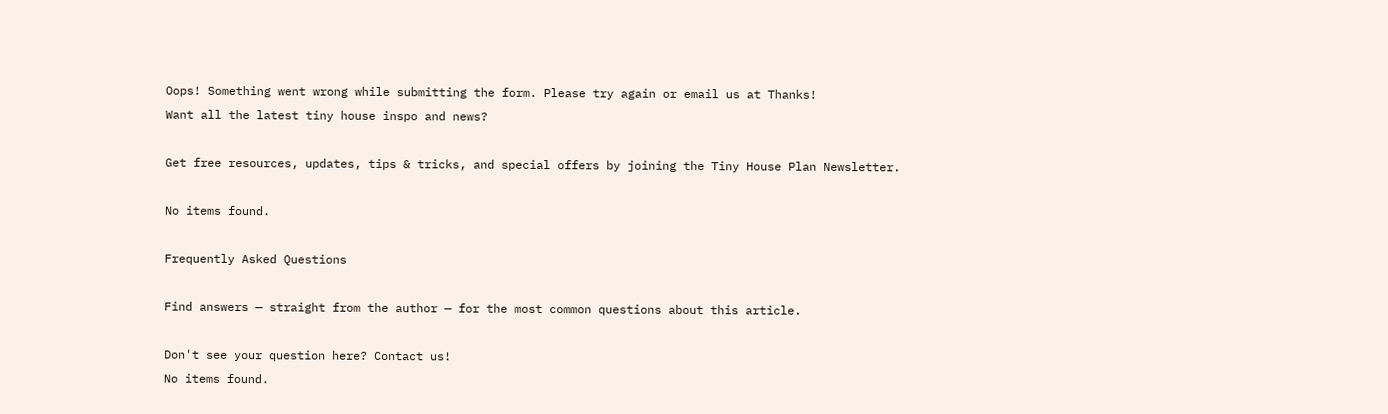Oops! Something went wrong while submitting the form. Please try again or email us at Thanks!
Want all the latest tiny house inspo and news?

Get free resources, updates, tips & tricks, and special offers by joining the Tiny House Plan Newsletter.

No items found.

Frequently Asked Questions

Find answers — straight from the author — for the most common questions about this article.

Don't see your question here? Contact us!
No items found.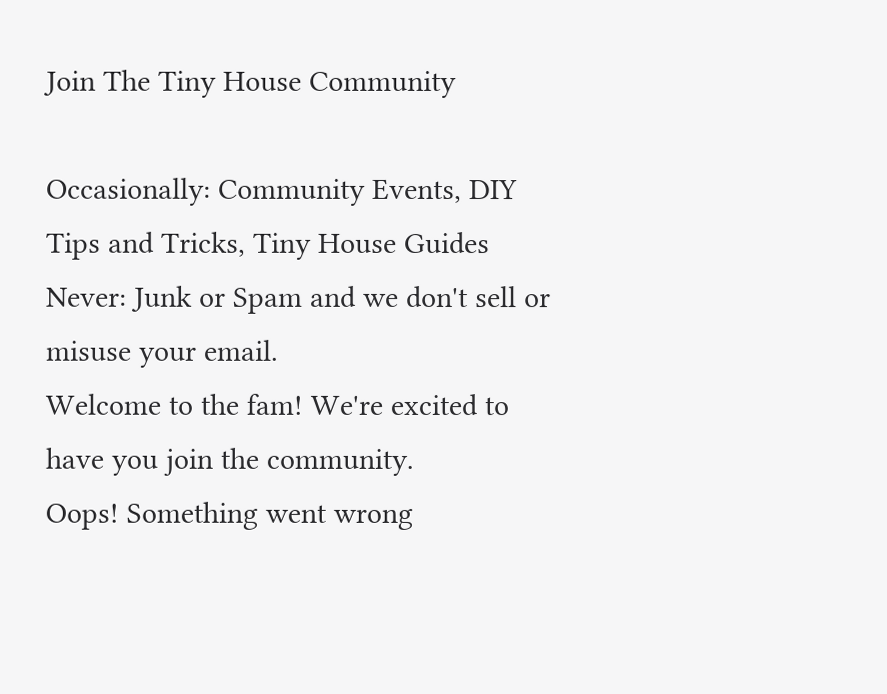Join The Tiny House Community

Occasionally: Community Events, DIY Tips and Tricks, Tiny House Guides
Never: Junk or Spam and we don't sell or misuse your email.
Welcome to the fam! We're excited to have you join the community.
Oops! Something went wrong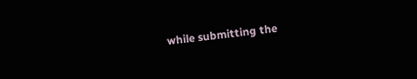while submitting the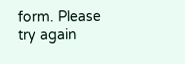form. Please try again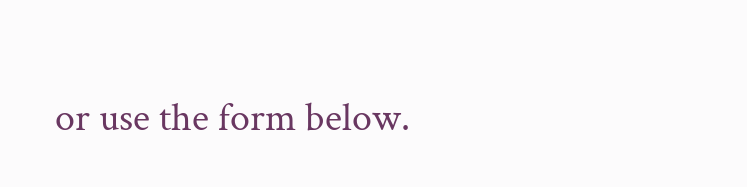or use the form below.